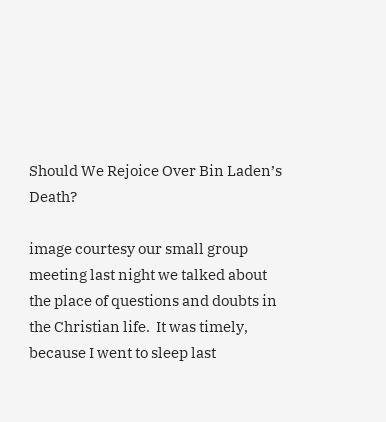Should We Rejoice Over Bin Laden’s Death?

image courtesy our small group meeting last night we talked about the place of questions and doubts in the Christian life.  It was timely, because I went to sleep last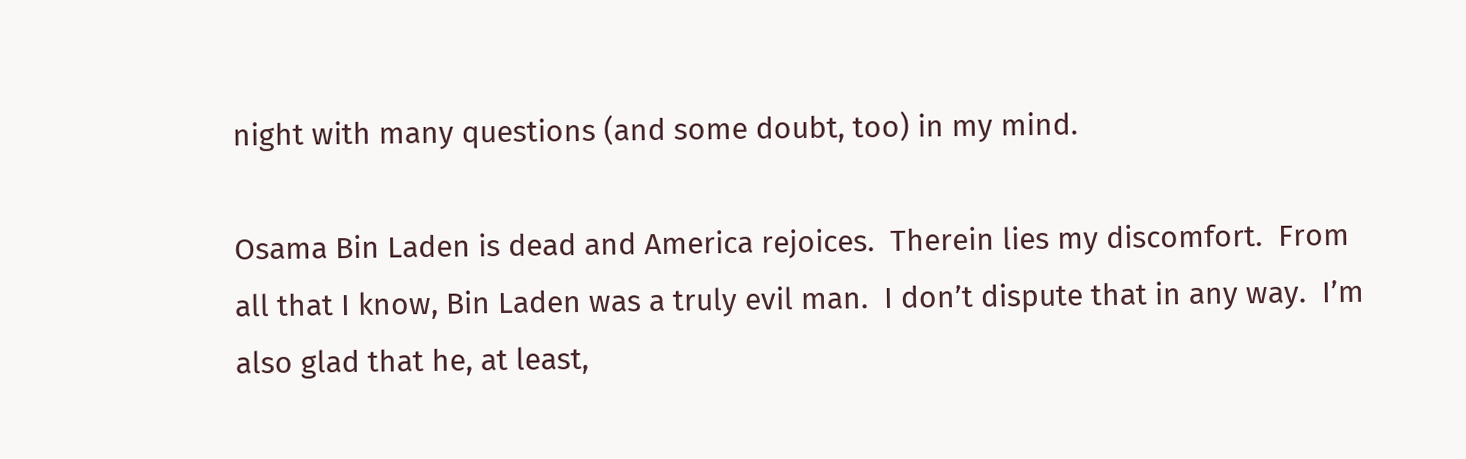night with many questions (and some doubt, too) in my mind.

Osama Bin Laden is dead and America rejoices.  Therein lies my discomfort.  From all that I know, Bin Laden was a truly evil man.  I don’t dispute that in any way.  I’m also glad that he, at least,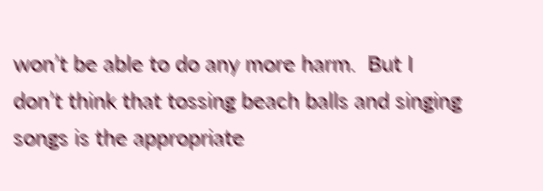won’t be able to do any more harm.  But I don’t think that tossing beach balls and singing songs is the appropriate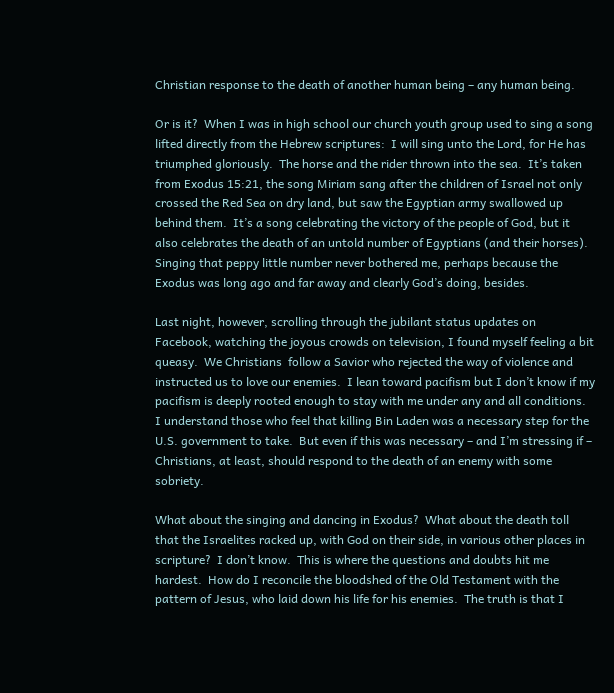Christian response to the death of another human being – any human being.

Or is it?  When I was in high school our church youth group used to sing a song lifted directly from the Hebrew scriptures:  I will sing unto the Lord, for He has triumphed gloriously.  The horse and the rider thrown into the sea.  It’s taken from Exodus 15:21, the song Miriam sang after the children of Israel not only crossed the Red Sea on dry land, but saw the Egyptian army swallowed up behind them.  It’s a song celebrating the victory of the people of God, but it also celebrates the death of an untold number of Egyptians (and their horses).  Singing that peppy little number never bothered me, perhaps because the Exodus was long ago and far away and clearly God’s doing, besides.

Last night, however, scrolling through the jubilant status updates on Facebook, watching the joyous crowds on television, I found myself feeling a bit queasy.  We Christians  follow a Savior who rejected the way of violence and instructed us to love our enemies.  I lean toward pacifism but I don’t know if my pacifism is deeply rooted enough to stay with me under any and all conditions.  I understand those who feel that killing Bin Laden was a necessary step for the U.S. government to take.  But even if this was necessary – and I’m stressing if – Christians, at least, should respond to the death of an enemy with some sobriety.

What about the singing and dancing in Exodus?  What about the death toll that the Israelites racked up, with God on their side, in various other places in scripture?  I don’t know.  This is where the questions and doubts hit me hardest.  How do I reconcile the bloodshed of the Old Testament with the pattern of Jesus, who laid down his life for his enemies.  The truth is that I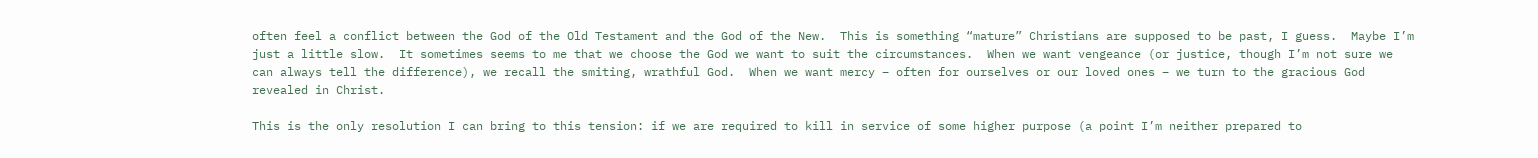often feel a conflict between the God of the Old Testament and the God of the New.  This is something “mature” Christians are supposed to be past, I guess.  Maybe I’m just a little slow.  It sometimes seems to me that we choose the God we want to suit the circumstances.  When we want vengeance (or justice, though I’m not sure we can always tell the difference), we recall the smiting, wrathful God.  When we want mercy – often for ourselves or our loved ones – we turn to the gracious God revealed in Christ.

This is the only resolution I can bring to this tension: if we are required to kill in service of some higher purpose (a point I’m neither prepared to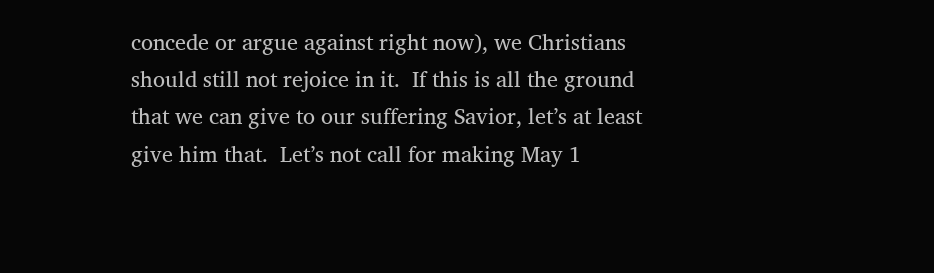concede or argue against right now), we Christians should still not rejoice in it.  If this is all the ground that we can give to our suffering Savior, let’s at least give him that.  Let’s not call for making May 1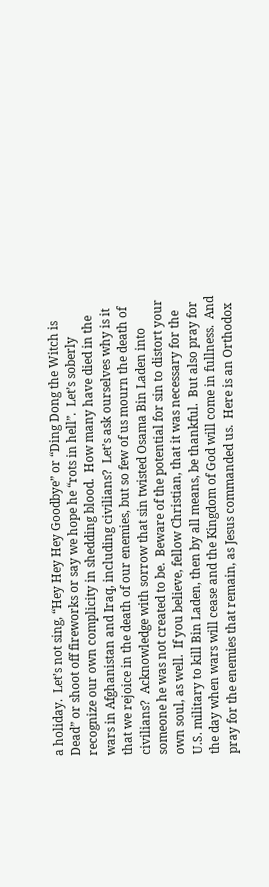a holiday.  Let’s not sing, “Hey Hey Hey Goodbye” or “Ding Dong the Witch is Dead” or shoot off fireworks or say we hope he “rots in hell”.  Let’s soberly recognize our own complicity in shedding blood.  How many have died in the wars in Afghanistan and Iraq, including civilians?  Let’s ask ourselves why is it that we rejoice in the death of our enemies, but so few of us mourn the death of civilians?  Acknowledge with sorrow that sin twisted Osama Bin Laden into someone he was not created to be.  Beware of the potential for sin to distort your own soul, as well.  If you believe, fellow Christian, that it was necessary for the U.S. military to kill Bin Laden, then by all means, be thankful.  But also pray for the day when wars will cease and the Kingdom of God will come in fullness.  And pray for the enemies that remain, as Jesus commanded us.  Here is an Orthodox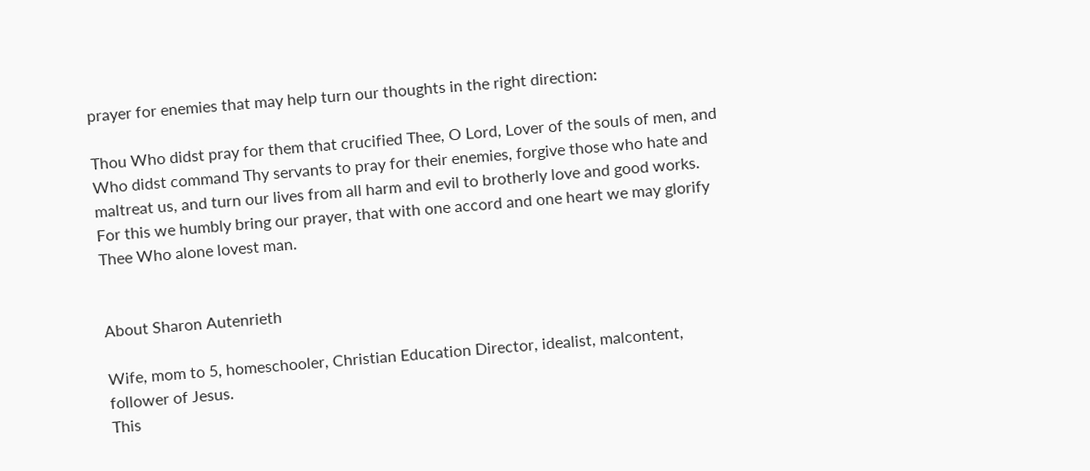prayer for enemies that may help turn our thoughts in the right direction:

Thou Who didst pray for them that crucified Thee, O Lord, Lover of the souls of men, and Who didst command Thy servants to pray for their enemies, forgive those who hate and maltreat us, and turn our lives from all harm and evil to brotherly love and good works. For this we humbly bring our prayer, that with one accord and one heart we may glorify Thee Who alone lovest man.


About Sharon Autenrieth

Wife, mom to 5, homeschooler, Christian Education Director, idealist, malcontent, follower of Jesus.
This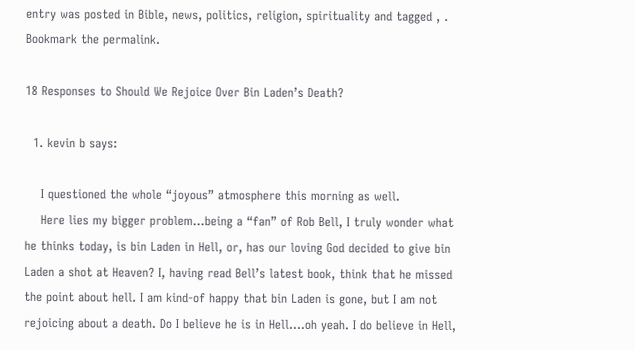entry was posted in Bible, news, politics, religion, spirituality and tagged , . Bookmark the permalink.

18 Responses to Should We Rejoice Over Bin Laden’s Death?

  1. kevin b says:

    I questioned the whole “joyous” atmosphere this morning as well.
    Here lies my bigger problem…being a “fan” of Rob Bell, I truly wonder what he thinks today, is bin Laden in Hell, or, has our loving God decided to give bin Laden a shot at Heaven? I, having read Bell’s latest book, think that he missed the point about hell. I am kind-of happy that bin Laden is gone, but I am not rejoicing about a death. Do I believe he is in Hell….oh yeah. I do believe in Hell,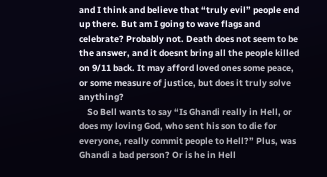and I think and believe that “truly evil” people end up there. But am I going to wave flags and celebrate? Probably not. Death does not seem to be the answer, and it doesnt bring all the people killed on 9/11 back. It may afford loved ones some peace, or some measure of justice, but does it truly solve anything?
    So Bell wants to say “Is Ghandi really in Hell, or does my loving God, who sent his son to die for everyone, really commit people to Hell?” Plus, was Ghandi a bad person? Or is he in Hell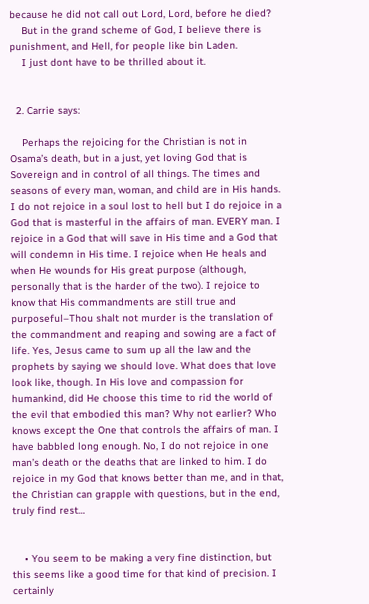because he did not call out Lord, Lord, before he died?
    But in the grand scheme of God, I believe there is punishment, and Hell, for people like bin Laden.
    I just dont have to be thrilled about it.


  2. Carrie says:

    Perhaps the rejoicing for the Christian is not in Osama’s death, but in a just, yet loving God that is Sovereign and in control of all things. The times and seasons of every man, woman, and child are in His hands. I do not rejoice in a soul lost to hell but I do rejoice in a God that is masterful in the affairs of man. EVERY man. I rejoice in a God that will save in His time and a God that will condemn in His time. I rejoice when He heals and when He wounds for His great purpose (although, personally that is the harder of the two). I rejoice to know that His commandments are still true and purposeful–Thou shalt not murder is the translation of the commandment and reaping and sowing are a fact of life. Yes, Jesus came to sum up all the law and the prophets by saying we should love. What does that love look like, though. In His love and compassion for humankind, did He choose this time to rid the world of the evil that embodied this man? Why not earlier? Who knows except the One that controls the affairs of man. I have babbled long enough. No, I do not rejoice in one man’s death or the deaths that are linked to him. I do rejoice in my God that knows better than me, and in that, the Christian can grapple with questions, but in the end, truly find rest…


    • You seem to be making a very fine distinction, but this seems like a good time for that kind of precision. I certainly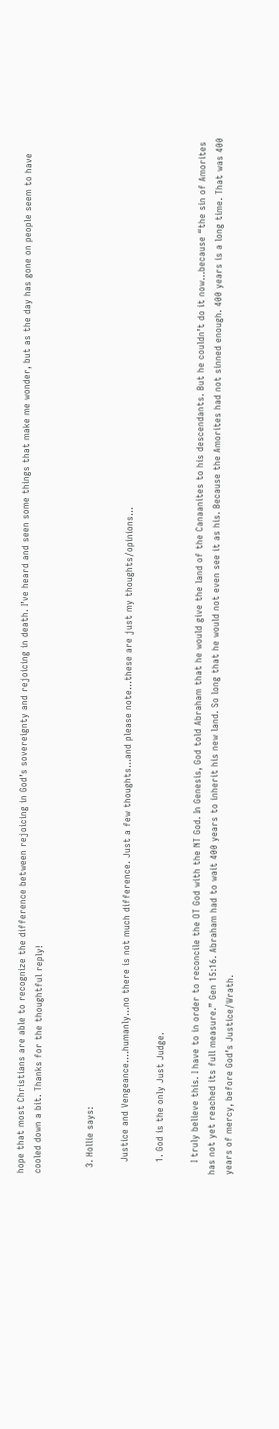hope that most Christians are able to recognize the difference between rejoicing in God’s sovereignty and rejoicing in death. I’ve heard and seen some things that make me wonder, but as the day has gone on people seem to have cooled down a bit. Thanks for the thoughtful reply!


  3. Hollie says:

    Justice and Vengeance….humanly…no there is not much difference. Just a few thoughts…and please note…these are just my thoughts/opinions…

    1. God is the only Just Judge.

    I truly believe this. I have to in order to reconcile the OT God with the NT God. In Genesis, God told Abraham that he would give the land of the Canaanites to his descendants. But he couldn’t do it now…because “the sin of Amorites has not yet reached its full measure.” Gen 15:16. Abraham had to wait 400 years to inherit his new land. So long that he would not even see it as his. Because the Amorites had not sinned enough. 400 years is a long time. That was 400 years of mercy, before God’s Justice/Wrath.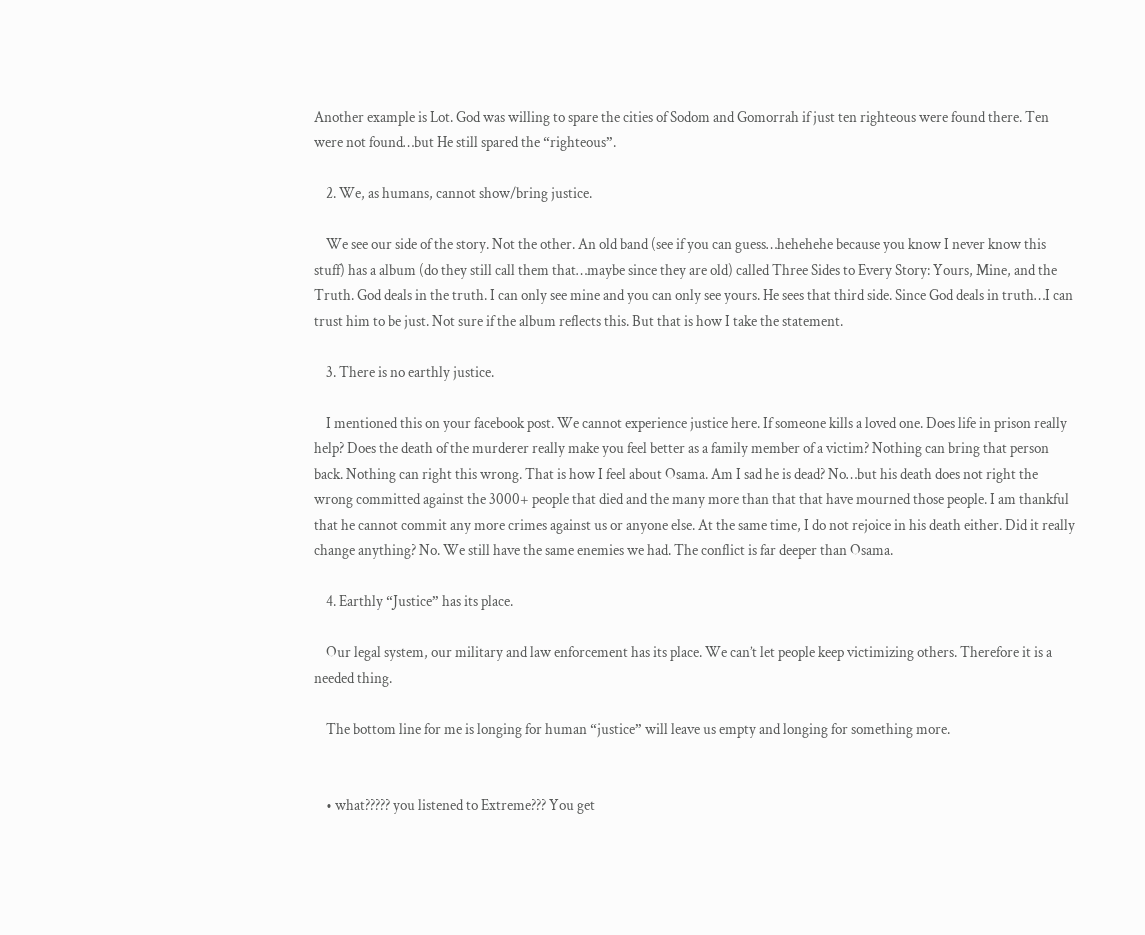Another example is Lot. God was willing to spare the cities of Sodom and Gomorrah if just ten righteous were found there. Ten were not found…but He still spared the “righteous”.

    2. We, as humans, cannot show/bring justice.

    We see our side of the story. Not the other. An old band (see if you can guess…hehehehe because you know I never know this stuff) has a album (do they still call them that…maybe since they are old) called Three Sides to Every Story: Yours, Mine, and the Truth. God deals in the truth. I can only see mine and you can only see yours. He sees that third side. Since God deals in truth…I can trust him to be just. Not sure if the album reflects this. But that is how I take the statement.

    3. There is no earthly justice.

    I mentioned this on your facebook post. We cannot experience justice here. If someone kills a loved one. Does life in prison really help? Does the death of the murderer really make you feel better as a family member of a victim? Nothing can bring that person back. Nothing can right this wrong. That is how I feel about Osama. Am I sad he is dead? No…but his death does not right the wrong committed against the 3000+ people that died and the many more than that that have mourned those people. I am thankful that he cannot commit any more crimes against us or anyone else. At the same time, I do not rejoice in his death either. Did it really change anything? No. We still have the same enemies we had. The conflict is far deeper than Osama.

    4. Earthly “Justice” has its place.

    Our legal system, our military and law enforcement has its place. We can’t let people keep victimizing others. Therefore it is a needed thing.

    The bottom line for me is longing for human “justice” will leave us empty and longing for something more.


    • what????? you listened to Extreme??? You get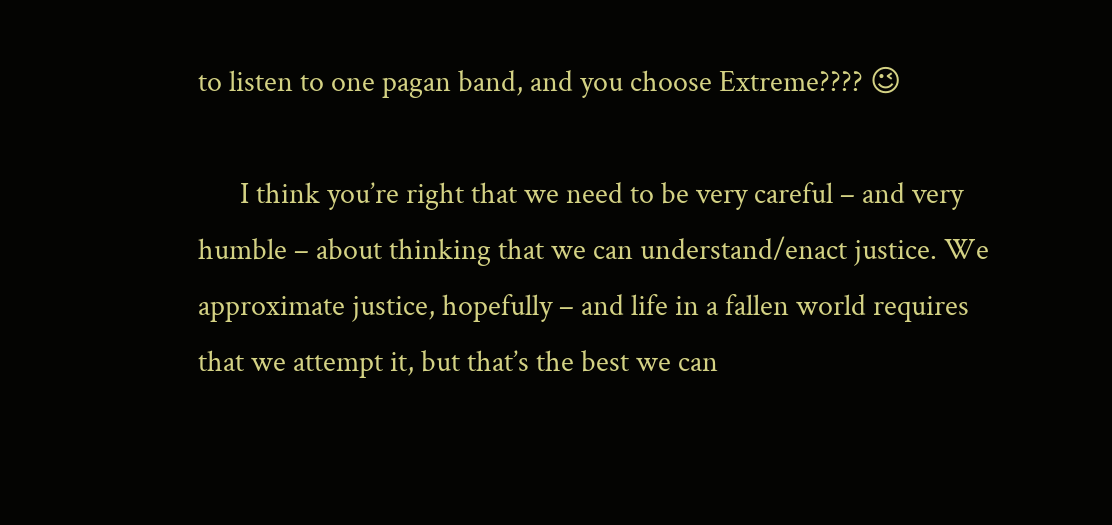to listen to one pagan band, and you choose Extreme???? 😉

      I think you’re right that we need to be very careful – and very humble – about thinking that we can understand/enact justice. We approximate justice, hopefully – and life in a fallen world requires that we attempt it, but that’s the best we can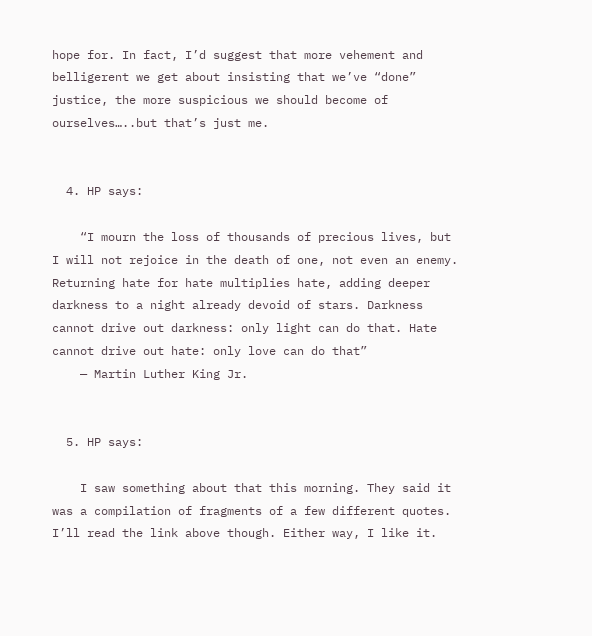hope for. In fact, I’d suggest that more vehement and belligerent we get about insisting that we’ve “done” justice, the more suspicious we should become of ourselves…..but that’s just me.


  4. HP says:

    “I mourn the loss of thousands of precious lives, but I will not rejoice in the death of one, not even an enemy. Returning hate for hate multiplies hate, adding deeper darkness to a night already devoid of stars. Darkness cannot drive out darkness: only light can do that. Hate cannot drive out hate: only love can do that”
    — Martin Luther King Jr.


  5. HP says:

    I saw something about that this morning. They said it was a compilation of fragments of a few different quotes. I’ll read the link above though. Either way, I like it.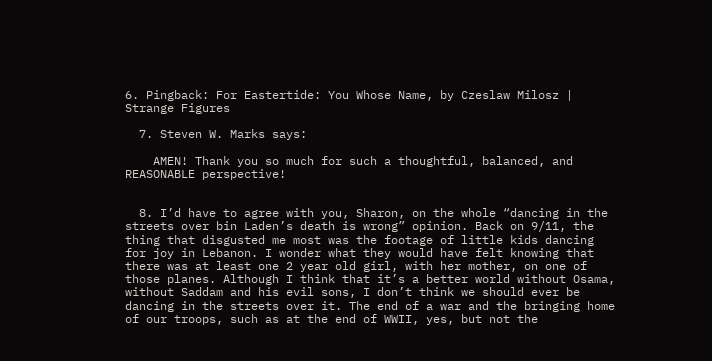6. Pingback: For Eastertide: You Whose Name, by Czeslaw Milosz | Strange Figures

  7. Steven W. Marks says:

    AMEN! Thank you so much for such a thoughtful, balanced, and REASONABLE perspective!


  8. I’d have to agree with you, Sharon, on the whole “dancing in the streets over bin Laden’s death is wrong” opinion. Back on 9/11, the thing that disgusted me most was the footage of little kids dancing for joy in Lebanon. I wonder what they would have felt knowing that there was at least one 2 year old girl, with her mother, on one of those planes. Although I think that it’s a better world without Osama, without Saddam and his evil sons, I don’t think we should ever be dancing in the streets over it. The end of a war and the bringing home of our troops, such as at the end of WWII, yes, but not the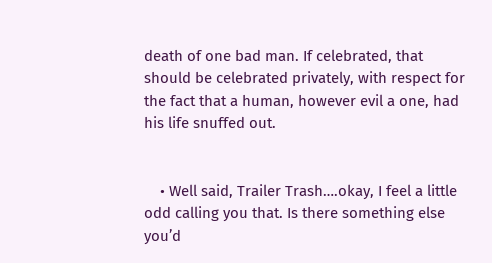death of one bad man. If celebrated, that should be celebrated privately, with respect for the fact that a human, however evil a one, had his life snuffed out.


    • Well said, Trailer Trash….okay, I feel a little odd calling you that. Is there something else you’d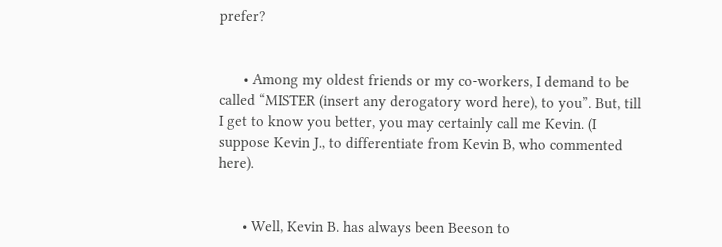prefer?


      • Among my oldest friends or my co-workers, I demand to be called “MISTER (insert any derogatory word here), to you”. But, till I get to know you better, you may certainly call me Kevin. (I suppose Kevin J., to differentiate from Kevin B, who commented here).


      • Well, Kevin B. has always been Beeson to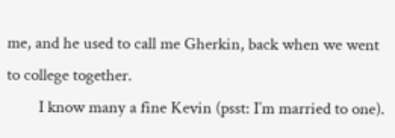me, and he used to call me Gherkin, back when we went to college together.
        I know many a fine Kevin (psst: I’m married to one).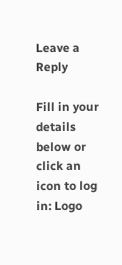Leave a Reply

Fill in your details below or click an icon to log in: Logo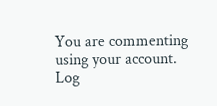You are commenting using your account. Log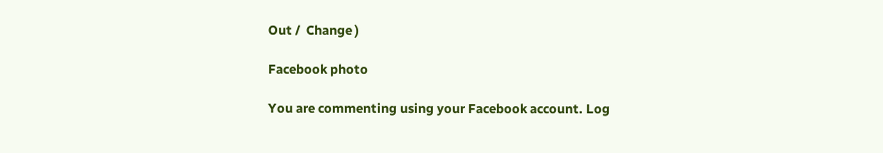Out /  Change )

Facebook photo

You are commenting using your Facebook account. Log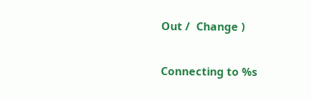Out /  Change )

Connecting to %s